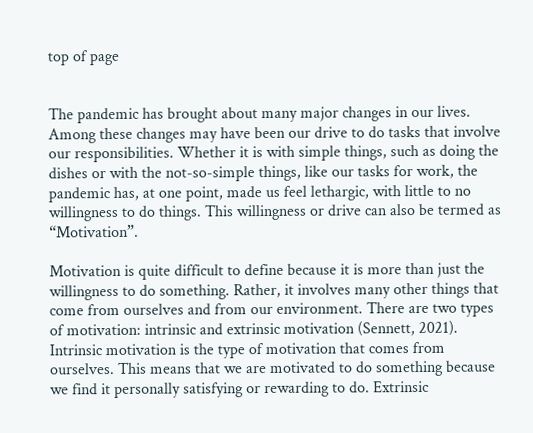top of page


The pandemic has brought about many major changes in our lives. Among these changes may have been our drive to do tasks that involve our responsibilities. Whether it is with simple things, such as doing the dishes or with the not-so-simple things, like our tasks for work, the pandemic has, at one point, made us feel lethargic, with little to no willingness to do things. This willingness or drive can also be termed as “Motivation”.

Motivation is quite difficult to define because it is more than just the willingness to do something. Rather, it involves many other things that come from ourselves and from our environment. There are two types of motivation: intrinsic and extrinsic motivation (Sennett, 2021). Intrinsic motivation is the type of motivation that comes from ourselves. This means that we are motivated to do something because we find it personally satisfying or rewarding to do. Extrinsic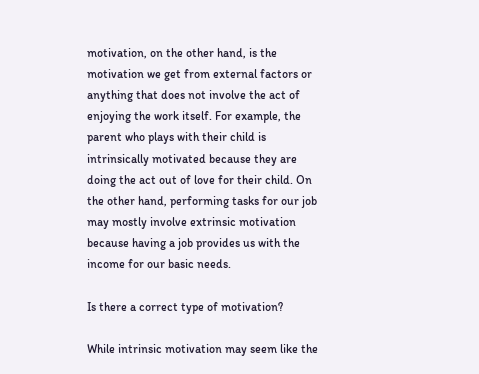motivation, on the other hand, is the motivation we get from external factors or anything that does not involve the act of enjoying the work itself. For example, the parent who plays with their child is intrinsically motivated because they are doing the act out of love for their child. On the other hand, performing tasks for our job may mostly involve extrinsic motivation because having a job provides us with the income for our basic needs.

Is there a correct type of motivation?

While intrinsic motivation may seem like the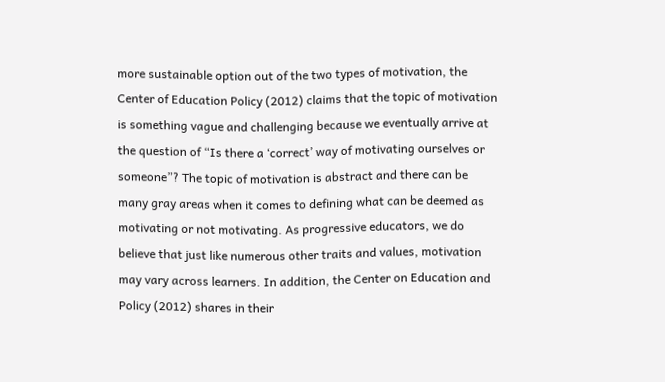more sustainable option out of the two types of motivation, the Center of Education Policy (2012) claims that the topic of motivation is something vague and challenging because we eventually arrive at the question of “Is there a ‘correct’ way of motivating ourselves or someone”? The topic of motivation is abstract and there can be many gray areas when it comes to defining what can be deemed as motivating or not motivating. As progressive educators, we do believe that just like numerous other traits and values, motivation may vary across learners. In addition, the Center on Education and Policy (2012) shares in their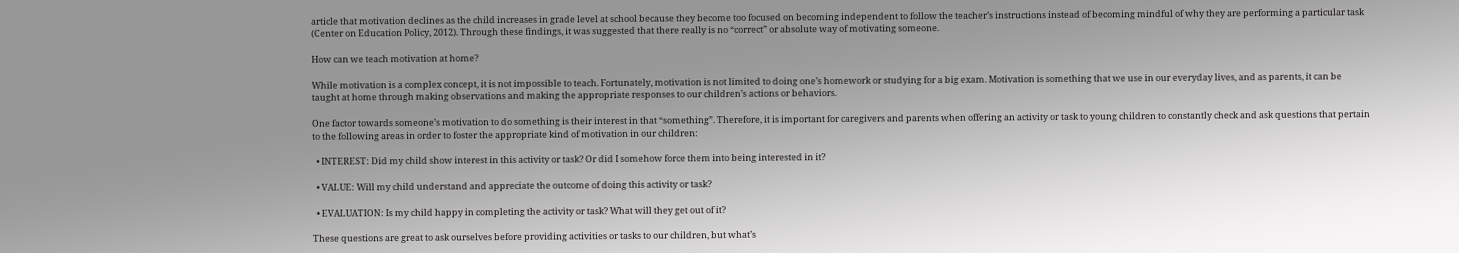article that motivation declines as the child increases in grade level at school because they become too focused on becoming independent to follow the teacher’s instructions instead of becoming mindful of why they are performing a particular task (Center on Education Policy, 2012). Through these findings, it was suggested that there really is no “correct” or absolute way of motivating someone.

How can we teach motivation at home?

While motivation is a complex concept, it is not impossible to teach. Fortunately, motivation is not limited to doing one’s homework or studying for a big exam. Motivation is something that we use in our everyday lives, and as parents, it can be taught at home through making observations and making the appropriate responses to our children’s actions or behaviors.

One factor towards someone’s motivation to do something is their interest in that “something”. Therefore, it is important for caregivers and parents when offering an activity or task to young children to constantly check and ask questions that pertain to the following areas in order to foster the appropriate kind of motivation in our children:

  • INTEREST: Did my child show interest in this activity or task? Or did I somehow force them into being interested in it?

  • VALUE: Will my child understand and appreciate the outcome of doing this activity or task?

  • EVALUATION: Is my child happy in completing the activity or task? What will they get out of it?

These questions are great to ask ourselves before providing activities or tasks to our children, but what’s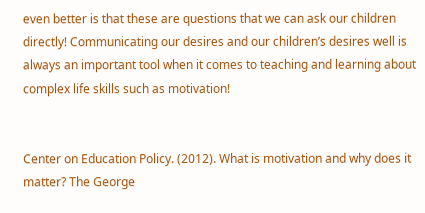even better is that these are questions that we can ask our children directly! Communicating our desires and our children’s desires well is always an important tool when it comes to teaching and learning about complex life skills such as motivation!


Center on Education Policy. (2012). What is motivation and why does it matter? The George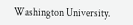Washington University.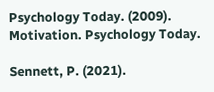Psychology Today. (2009). Motivation. Psychology Today.

Sennett, P. (2021).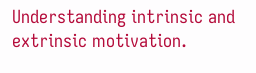Understanding intrinsic and extrinsic motivation.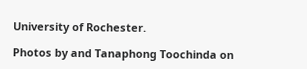University of Rochester.

Photos by and Tanaphong Toochinda on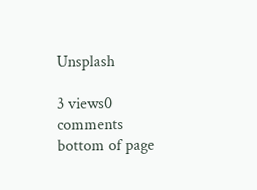Unsplash

3 views0 comments
bottom of page